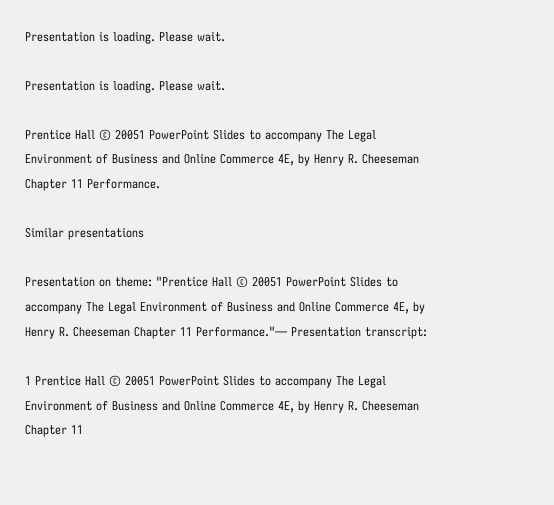Presentation is loading. Please wait.

Presentation is loading. Please wait.

Prentice Hall © 20051 PowerPoint Slides to accompany The Legal Environment of Business and Online Commerce 4E, by Henry R. Cheeseman Chapter 11 Performance.

Similar presentations

Presentation on theme: "Prentice Hall © 20051 PowerPoint Slides to accompany The Legal Environment of Business and Online Commerce 4E, by Henry R. Cheeseman Chapter 11 Performance."— Presentation transcript:

1 Prentice Hall © 20051 PowerPoint Slides to accompany The Legal Environment of Business and Online Commerce 4E, by Henry R. Cheeseman Chapter 11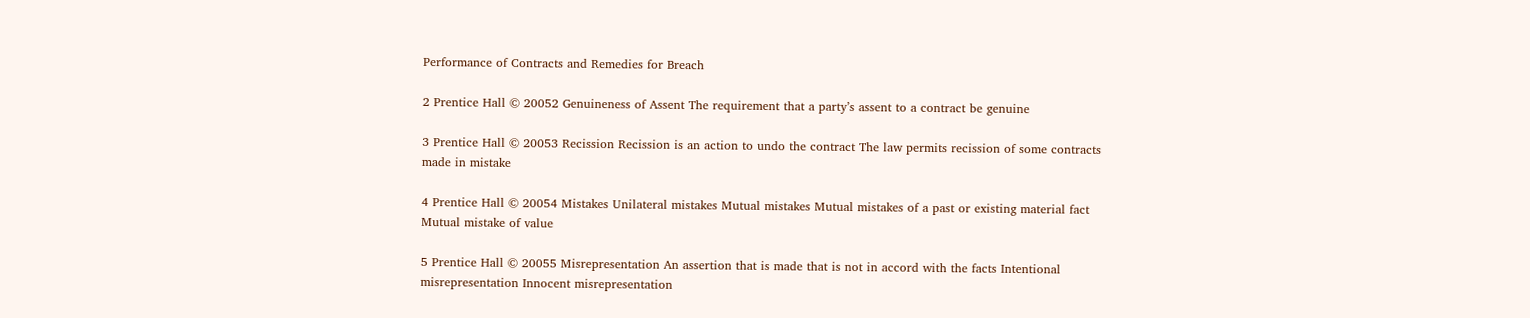Performance of Contracts and Remedies for Breach

2 Prentice Hall © 20052 Genuineness of Assent The requirement that a party’s assent to a contract be genuine

3 Prentice Hall © 20053 Recission Recission is an action to undo the contract The law permits recission of some contracts made in mistake

4 Prentice Hall © 20054 Mistakes Unilateral mistakes Mutual mistakes Mutual mistakes of a past or existing material fact Mutual mistake of value

5 Prentice Hall © 20055 Misrepresentation An assertion that is made that is not in accord with the facts Intentional misrepresentation Innocent misrepresentation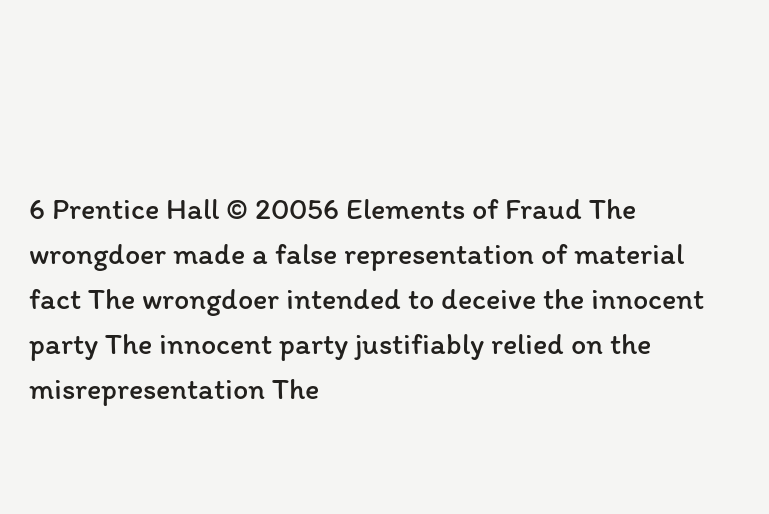6 Prentice Hall © 20056 Elements of Fraud The wrongdoer made a false representation of material fact The wrongdoer intended to deceive the innocent party The innocent party justifiably relied on the misrepresentation The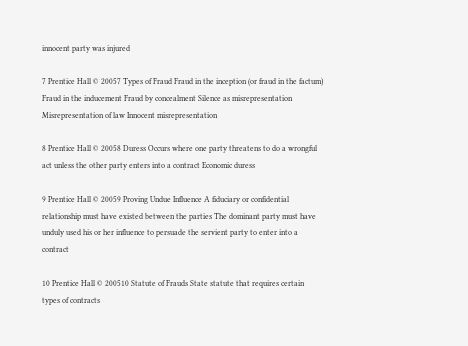innocent party was injured

7 Prentice Hall © 20057 Types of Fraud Fraud in the inception (or fraud in the factum) Fraud in the inducement Fraud by concealment Silence as misrepresentation Misrepresentation of law Innocent misrepresentation

8 Prentice Hall © 20058 Duress Occurs where one party threatens to do a wrongful act unless the other party enters into a contract Economic duress

9 Prentice Hall © 20059 Proving Undue Influence A fiduciary or confidential relationship must have existed between the parties The dominant party must have unduly used his or her influence to persuade the servient party to enter into a contract

10 Prentice Hall © 200510 Statute of Frauds State statute that requires certain types of contracts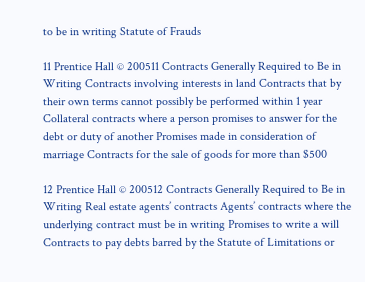to be in writing Statute of Frauds

11 Prentice Hall © 200511 Contracts Generally Required to Be in Writing Contracts involving interests in land Contracts that by their own terms cannot possibly be performed within 1 year Collateral contracts where a person promises to answer for the debt or duty of another Promises made in consideration of marriage Contracts for the sale of goods for more than $500

12 Prentice Hall © 200512 Contracts Generally Required to Be in Writing Real estate agents’ contracts Agents’ contracts where the underlying contract must be in writing Promises to write a will Contracts to pay debts barred by the Statute of Limitations or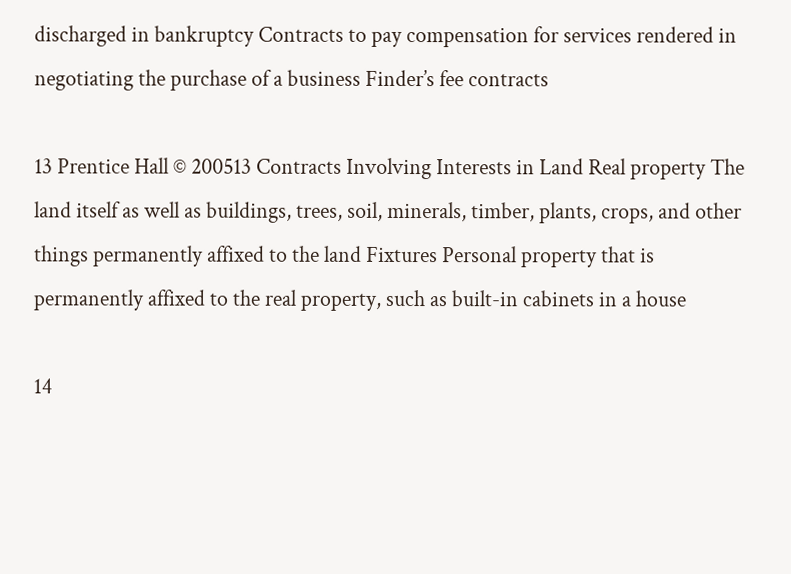discharged in bankruptcy Contracts to pay compensation for services rendered in negotiating the purchase of a business Finder’s fee contracts

13 Prentice Hall © 200513 Contracts Involving Interests in Land Real property The land itself as well as buildings, trees, soil, minerals, timber, plants, crops, and other things permanently affixed to the land Fixtures Personal property that is permanently affixed to the real property, such as built-in cabinets in a house

14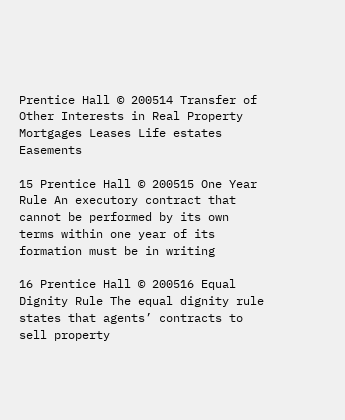Prentice Hall © 200514 Transfer of Other Interests in Real Property Mortgages Leases Life estates Easements

15 Prentice Hall © 200515 One Year Rule An executory contract that cannot be performed by its own terms within one year of its formation must be in writing

16 Prentice Hall © 200516 Equal Dignity Rule The equal dignity rule states that agents’ contracts to sell property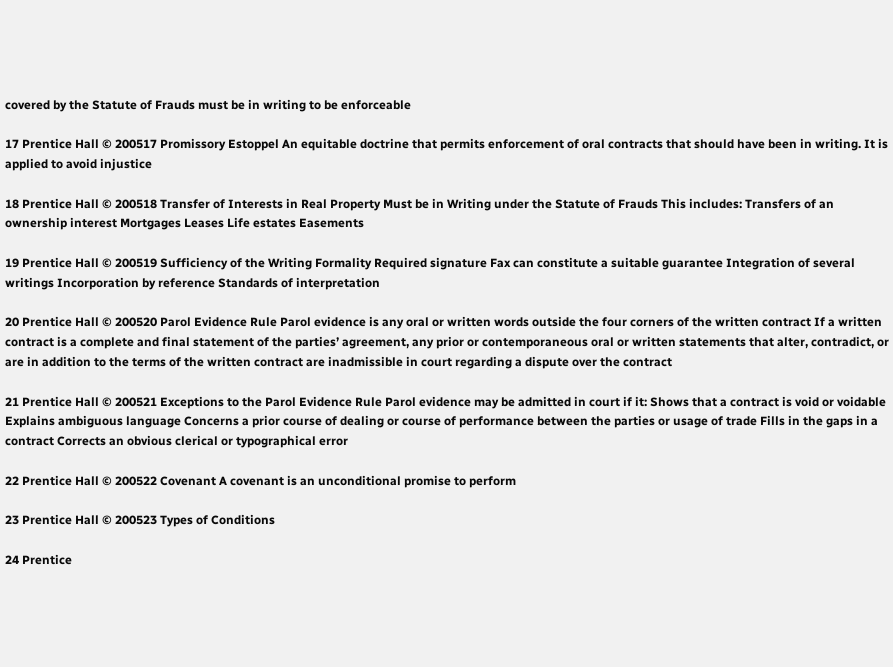covered by the Statute of Frauds must be in writing to be enforceable

17 Prentice Hall © 200517 Promissory Estoppel An equitable doctrine that permits enforcement of oral contracts that should have been in writing. It is applied to avoid injustice

18 Prentice Hall © 200518 Transfer of Interests in Real Property Must be in Writing under the Statute of Frauds This includes: Transfers of an ownership interest Mortgages Leases Life estates Easements

19 Prentice Hall © 200519 Sufficiency of the Writing Formality Required signature Fax can constitute a suitable guarantee Integration of several writings Incorporation by reference Standards of interpretation

20 Prentice Hall © 200520 Parol Evidence Rule Parol evidence is any oral or written words outside the four corners of the written contract If a written contract is a complete and final statement of the parties’ agreement, any prior or contemporaneous oral or written statements that alter, contradict, or are in addition to the terms of the written contract are inadmissible in court regarding a dispute over the contract

21 Prentice Hall © 200521 Exceptions to the Parol Evidence Rule Parol evidence may be admitted in court if it: Shows that a contract is void or voidable Explains ambiguous language Concerns a prior course of dealing or course of performance between the parties or usage of trade Fills in the gaps in a contract Corrects an obvious clerical or typographical error

22 Prentice Hall © 200522 Covenant A covenant is an unconditional promise to perform

23 Prentice Hall © 200523 Types of Conditions

24 Prentice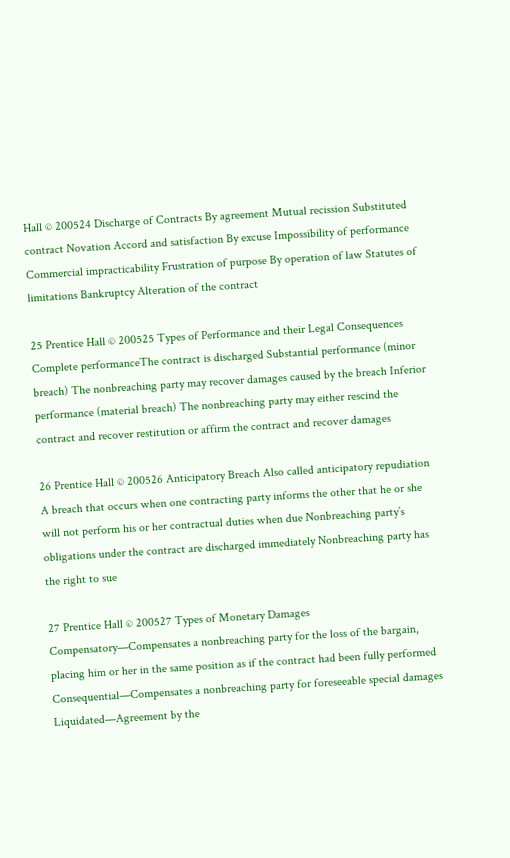Hall © 200524 Discharge of Contracts By agreement Mutual recission Substituted contract Novation Accord and satisfaction By excuse Impossibility of performance Commercial impracticability Frustration of purpose By operation of law Statutes of limitations Bankruptcy Alteration of the contract

25 Prentice Hall © 200525 Types of Performance and their Legal Consequences Complete performanceThe contract is discharged Substantial performance (minor breach) The nonbreaching party may recover damages caused by the breach Inferior performance (material breach) The nonbreaching party may either rescind the contract and recover restitution or affirm the contract and recover damages

26 Prentice Hall © 200526 Anticipatory Breach Also called anticipatory repudiation A breach that occurs when one contracting party informs the other that he or she will not perform his or her contractual duties when due Nonbreaching party’s obligations under the contract are discharged immediately Nonbreaching party has the right to sue

27 Prentice Hall © 200527 Types of Monetary Damages Compensatory—Compensates a nonbreaching party for the loss of the bargain, placing him or her in the same position as if the contract had been fully performed Consequential—Compensates a nonbreaching party for foreseeable special damages Liquidated—Agreement by the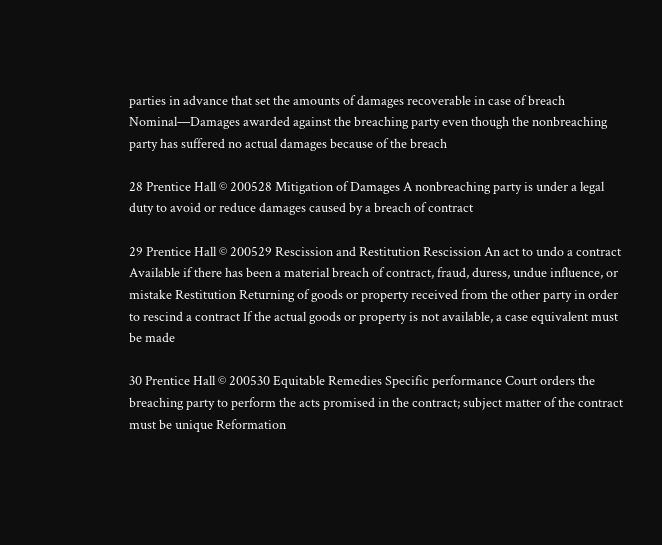parties in advance that set the amounts of damages recoverable in case of breach Nominal—Damages awarded against the breaching party even though the nonbreaching party has suffered no actual damages because of the breach

28 Prentice Hall © 200528 Mitigation of Damages A nonbreaching party is under a legal duty to avoid or reduce damages caused by a breach of contract

29 Prentice Hall © 200529 Rescission and Restitution Rescission An act to undo a contract Available if there has been a material breach of contract, fraud, duress, undue influence, or mistake Restitution Returning of goods or property received from the other party in order to rescind a contract If the actual goods or property is not available, a case equivalent must be made

30 Prentice Hall © 200530 Equitable Remedies Specific performance Court orders the breaching party to perform the acts promised in the contract; subject matter of the contract must be unique Reformation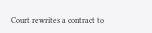Court rewrites a contract to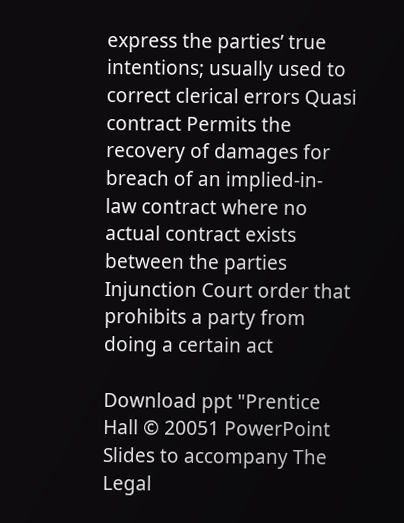express the parties’ true intentions; usually used to correct clerical errors Quasi contract Permits the recovery of damages for breach of an implied-in- law contract where no actual contract exists between the parties Injunction Court order that prohibits a party from doing a certain act

Download ppt "Prentice Hall © 20051 PowerPoint Slides to accompany The Legal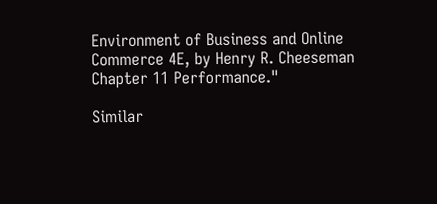Environment of Business and Online Commerce 4E, by Henry R. Cheeseman Chapter 11 Performance."

Similar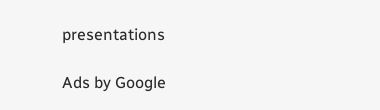presentations

Ads by Google